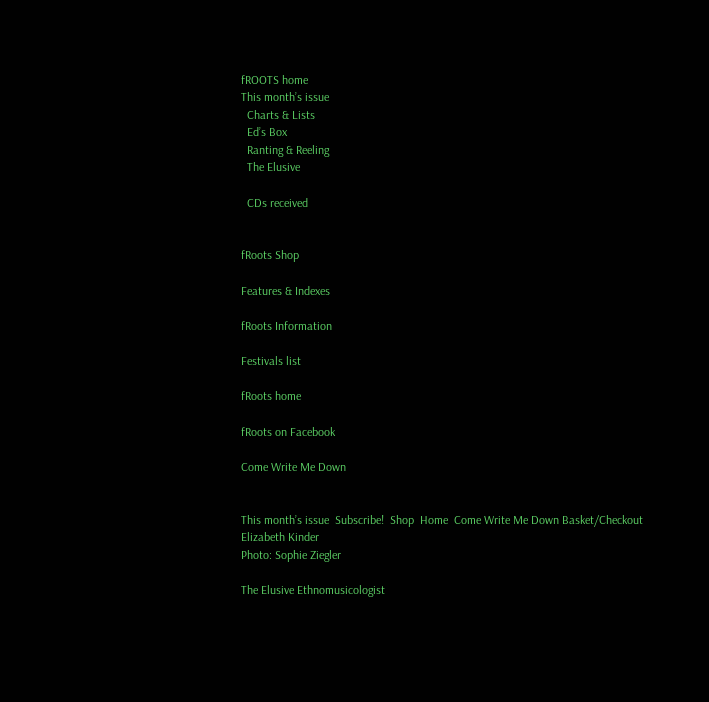fROOTS home
This month’s issue
  Charts & Lists
  Ed’s Box
  Ranting & Reeling
  The Elusive

  CDs received


fRoots Shop

Features & Indexes

fRoots Information

Festivals list

fRoots home

fRoots on Facebook

Come Write Me Down


This month’s issue  Subscribe!  Shop  Home  Come Write Me Down Basket/Checkout
Elizabeth Kinder
Photo: Sophie Ziegler

The Elusive Ethnomusicologist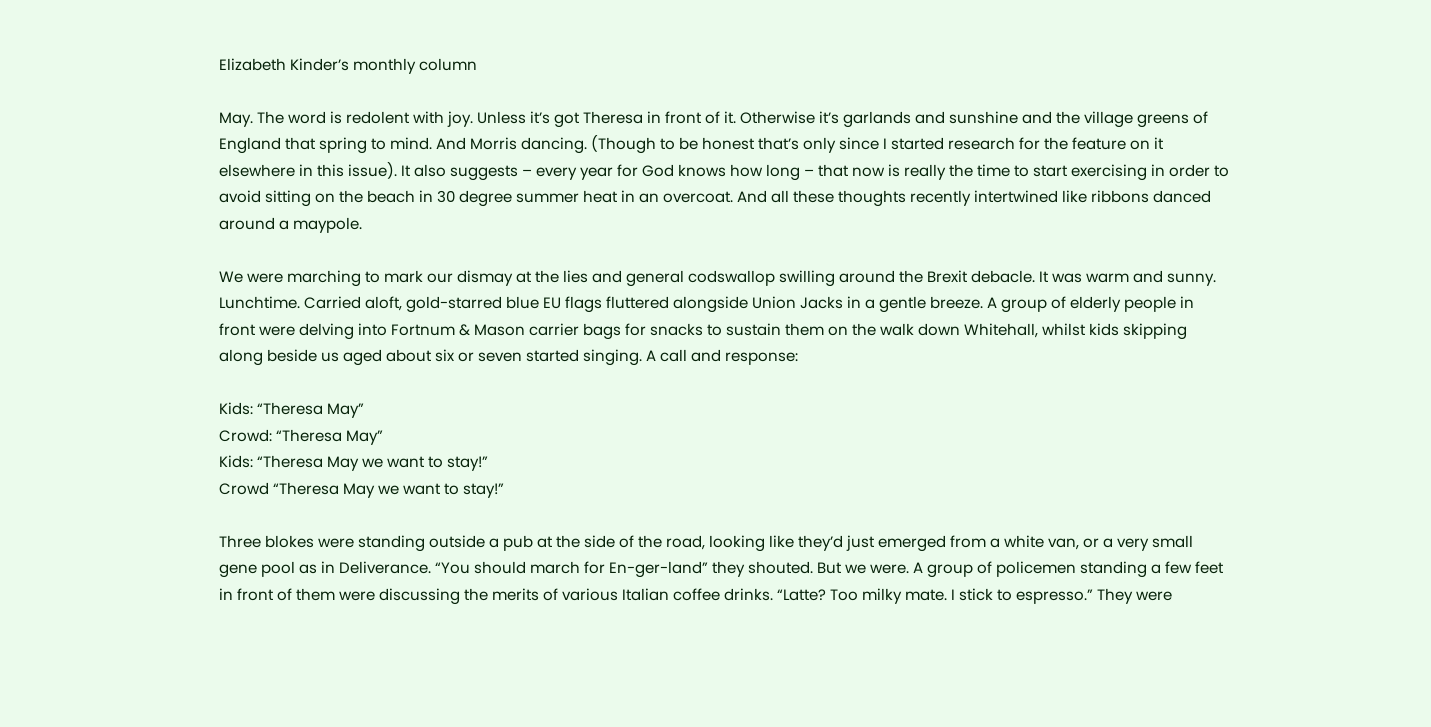Elizabeth Kinder’s monthly column

May. The word is redolent with joy. Unless it’s got Theresa in front of it. Otherwise it’s garlands and sunshine and the village greens of England that spring to mind. And Morris dancing. (Though to be honest that’s only since I started research for the feature on it elsewhere in this issue). It also suggests – every year for God knows how long – that now is really the time to start exercising in order to avoid sitting on the beach in 30 degree summer heat in an overcoat. And all these thoughts recently intertwined like ribbons danced around a maypole.

We were marching to mark our dismay at the lies and general codswallop swilling around the Brexit debacle. It was warm and sunny. Lunchtime. Carried aloft, gold-starred blue EU flags fluttered alongside Union Jacks in a gentle breeze. A group of elderly people in front were delving into Fortnum & Mason carrier bags for snacks to sustain them on the walk down Whitehall, whilst kids skipping along beside us aged about six or seven started singing. A call and response:

Kids: “Theresa May”
Crowd: “Theresa May”
Kids: “Theresa May we want to stay!”
Crowd “Theresa May we want to stay!”

Three blokes were standing outside a pub at the side of the road, looking like they’d just emerged from a white van, or a very small gene pool as in Deliverance. “You should march for En-ger-land” they shouted. But we were. A group of policemen standing a few feet in front of them were discussing the merits of various Italian coffee drinks. “Latte? Too milky mate. I stick to espresso.” They were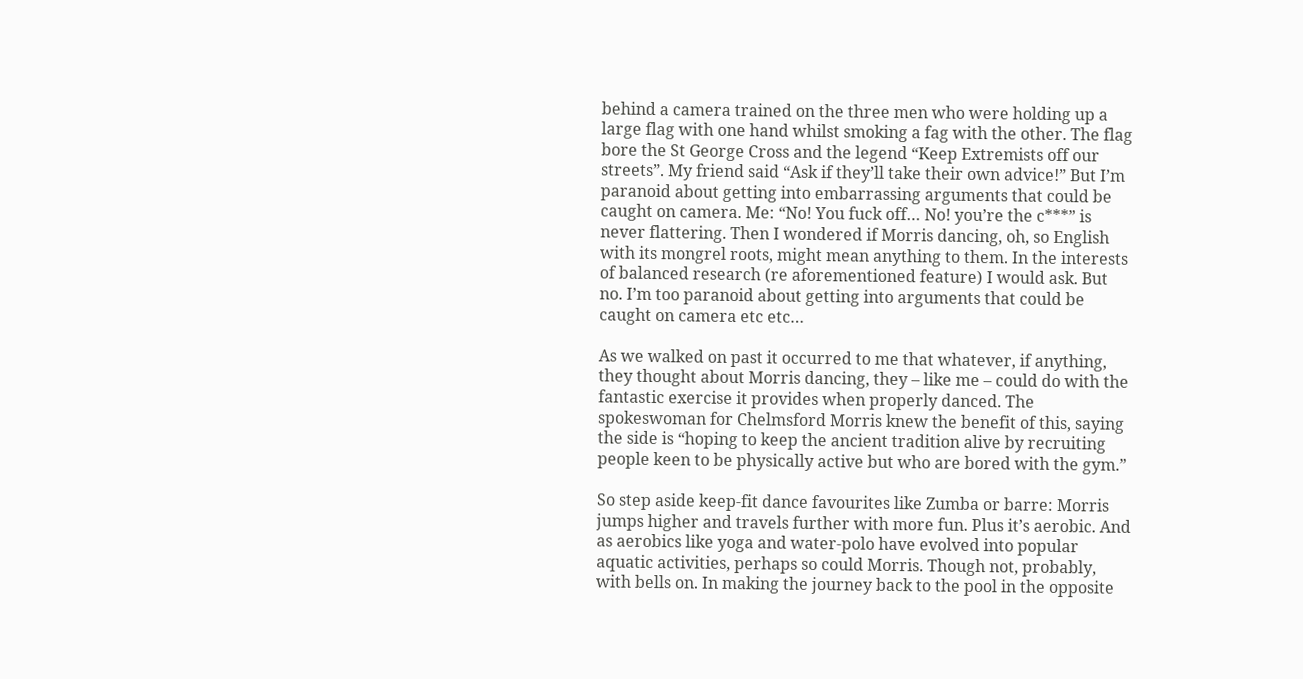behind a camera trained on the three men who were holding up a large flag with one hand whilst smoking a fag with the other. The flag bore the St George Cross and the legend “Keep Extremists off our streets”. My friend said “Ask if they’ll take their own advice!” But I’m paranoid about getting into embarrassing arguments that could be caught on camera. Me: “No! You fuck off… No! you’re the c***” is never flattering. Then I wondered if Morris dancing, oh, so English with its mongrel roots, might mean anything to them. In the interests of balanced research (re aforementioned feature) I would ask. But no. I’m too paranoid about getting into arguments that could be caught on camera etc etc…

As we walked on past it occurred to me that whatever, if anything, they thought about Morris dancing, they – like me – could do with the fantastic exercise it provides when properly danced. The spokeswoman for Chelmsford Morris knew the benefit of this, saying the side is “hoping to keep the ancient tradition alive by recruiting people keen to be physically active but who are bored with the gym.”

So step aside keep-fit dance favourites like Zumba or barre: Morris jumps higher and travels further with more fun. Plus it’s aerobic. And as aerobics like yoga and water-polo have evolved into popular aquatic activities, perhaps so could Morris. Though not, probably, with bells on. In making the journey back to the pool in the opposite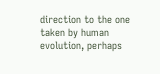direction to the one taken by human evolution, perhaps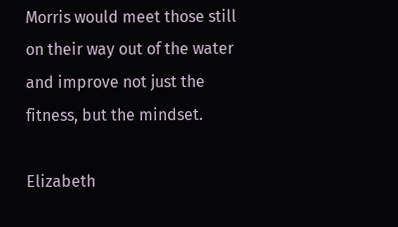Morris would meet those still on their way out of the water and improve not just the fitness, but the mindset.

Elizabeth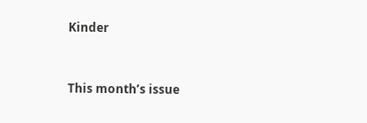Kinder


This month’s issue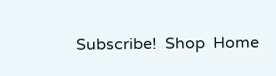Subscribe!  Shop  Home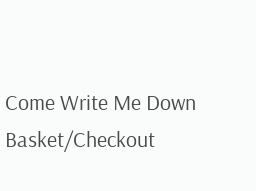Come Write Me Down Basket/Checkout